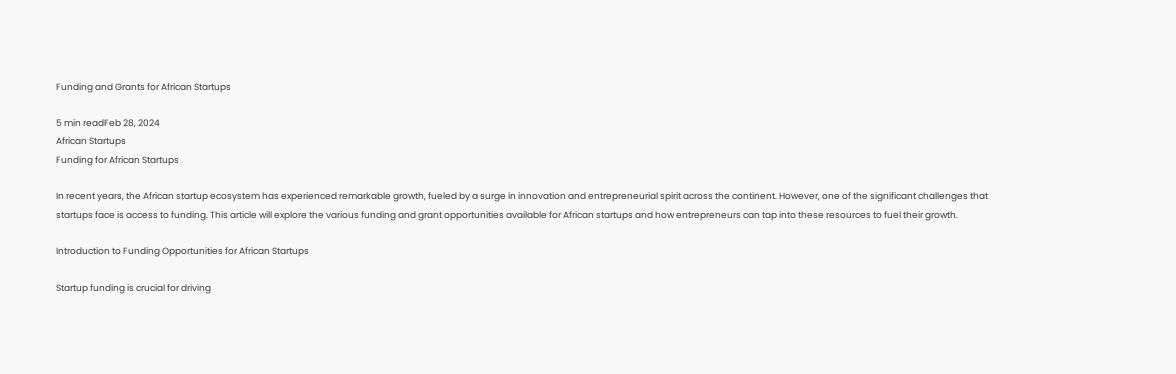Funding and Grants for African Startups

5 min readFeb 28, 2024
African Startups
Funding for African Startups

In recent years, the African startup ecosystem has experienced remarkable growth, fueled by a surge in innovation and entrepreneurial spirit across the continent. However, one of the significant challenges that startups face is access to funding. This article will explore the various funding and grant opportunities available for African startups and how entrepreneurs can tap into these resources to fuel their growth.

Introduction to Funding Opportunities for African Startups

Startup funding is crucial for driving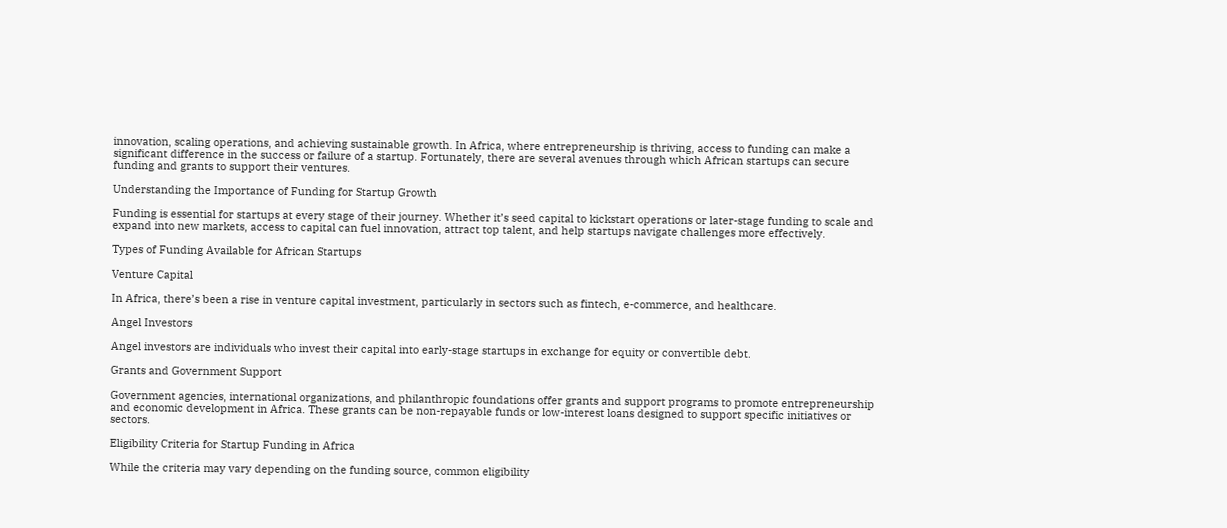innovation, scaling operations, and achieving sustainable growth. In Africa, where entrepreneurship is thriving, access to funding can make a significant difference in the success or failure of a startup. Fortunately, there are several avenues through which African startups can secure funding and grants to support their ventures.

Understanding the Importance of Funding for Startup Growth

Funding is essential for startups at every stage of their journey. Whether it’s seed capital to kickstart operations or later-stage funding to scale and expand into new markets, access to capital can fuel innovation, attract top talent, and help startups navigate challenges more effectively.

Types of Funding Available for African Startups

Venture Capital

In Africa, there’s been a rise in venture capital investment, particularly in sectors such as fintech, e-commerce, and healthcare.

Angel Investors

Angel investors are individuals who invest their capital into early-stage startups in exchange for equity or convertible debt.

Grants and Government Support

Government agencies, international organizations, and philanthropic foundations offer grants and support programs to promote entrepreneurship and economic development in Africa. These grants can be non-repayable funds or low-interest loans designed to support specific initiatives or sectors.

Eligibility Criteria for Startup Funding in Africa

While the criteria may vary depending on the funding source, common eligibility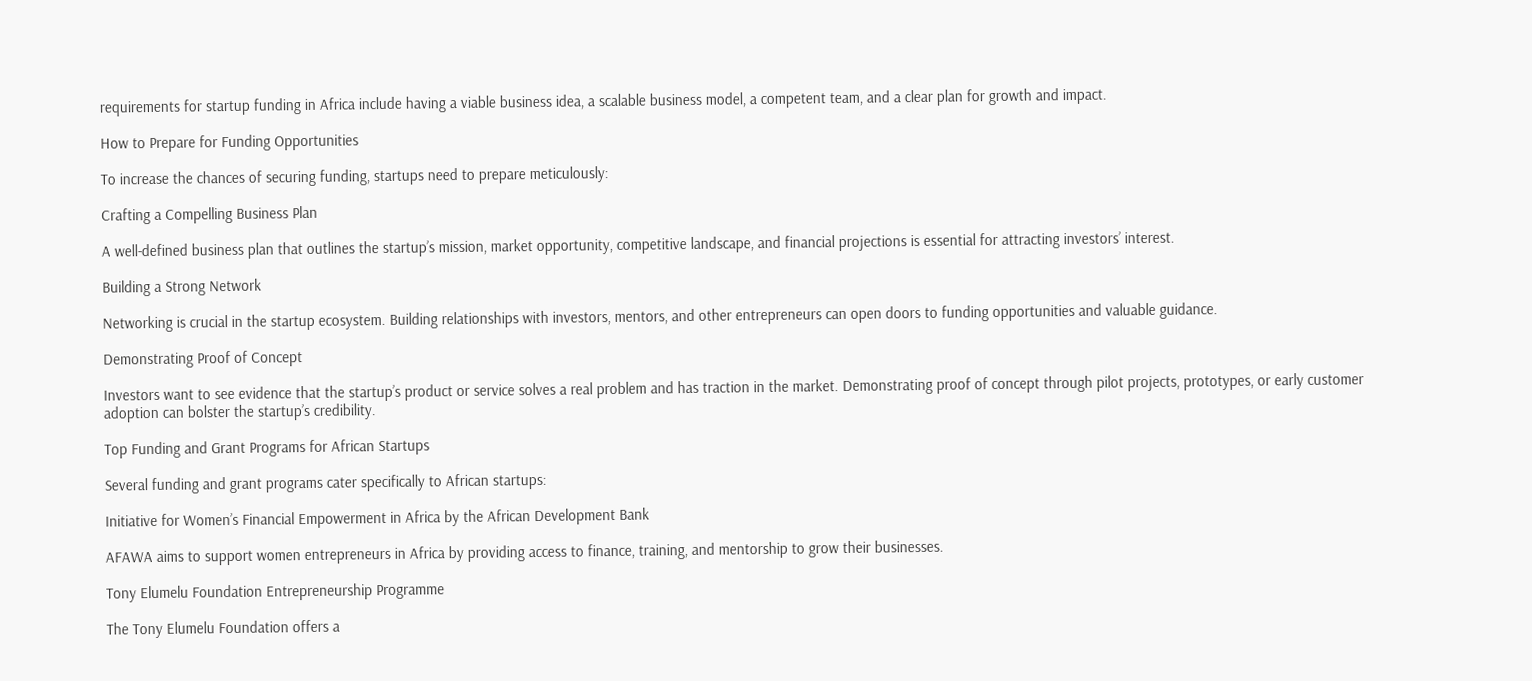requirements for startup funding in Africa include having a viable business idea, a scalable business model, a competent team, and a clear plan for growth and impact.

How to Prepare for Funding Opportunities

To increase the chances of securing funding, startups need to prepare meticulously:

Crafting a Compelling Business Plan

A well-defined business plan that outlines the startup’s mission, market opportunity, competitive landscape, and financial projections is essential for attracting investors’ interest.

Building a Strong Network

Networking is crucial in the startup ecosystem. Building relationships with investors, mentors, and other entrepreneurs can open doors to funding opportunities and valuable guidance.

Demonstrating Proof of Concept

Investors want to see evidence that the startup’s product or service solves a real problem and has traction in the market. Demonstrating proof of concept through pilot projects, prototypes, or early customer adoption can bolster the startup’s credibility.

Top Funding and Grant Programs for African Startups

Several funding and grant programs cater specifically to African startups:

Initiative for Women’s Financial Empowerment in Africa by the African Development Bank

AFAWA aims to support women entrepreneurs in Africa by providing access to finance, training, and mentorship to grow their businesses.

Tony Elumelu Foundation Entrepreneurship Programme

The Tony Elumelu Foundation offers a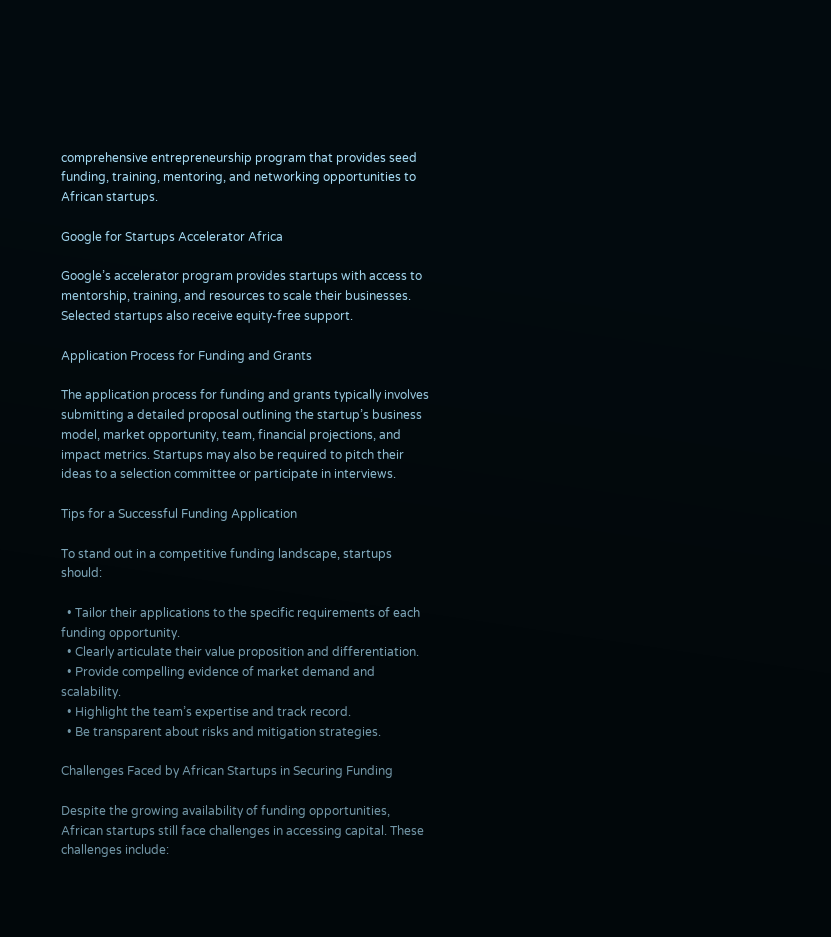comprehensive entrepreneurship program that provides seed funding, training, mentoring, and networking opportunities to African startups.

Google for Startups Accelerator Africa

Google’s accelerator program provides startups with access to mentorship, training, and resources to scale their businesses. Selected startups also receive equity-free support.

Application Process for Funding and Grants

The application process for funding and grants typically involves submitting a detailed proposal outlining the startup’s business model, market opportunity, team, financial projections, and impact metrics. Startups may also be required to pitch their ideas to a selection committee or participate in interviews.

Tips for a Successful Funding Application

To stand out in a competitive funding landscape, startups should:

  • Tailor their applications to the specific requirements of each funding opportunity.
  • Clearly articulate their value proposition and differentiation.
  • Provide compelling evidence of market demand and scalability.
  • Highlight the team’s expertise and track record.
  • Be transparent about risks and mitigation strategies.

Challenges Faced by African Startups in Securing Funding

Despite the growing availability of funding opportunities, African startups still face challenges in accessing capital. These challenges include: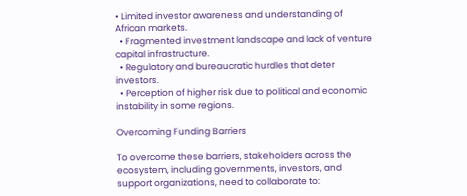• Limited investor awareness and understanding of African markets.
  • Fragmented investment landscape and lack of venture capital infrastructure.
  • Regulatory and bureaucratic hurdles that deter investors.
  • Perception of higher risk due to political and economic instability in some regions.

Overcoming Funding Barriers

To overcome these barriers, stakeholders across the ecosystem, including governments, investors, and support organizations, need to collaborate to: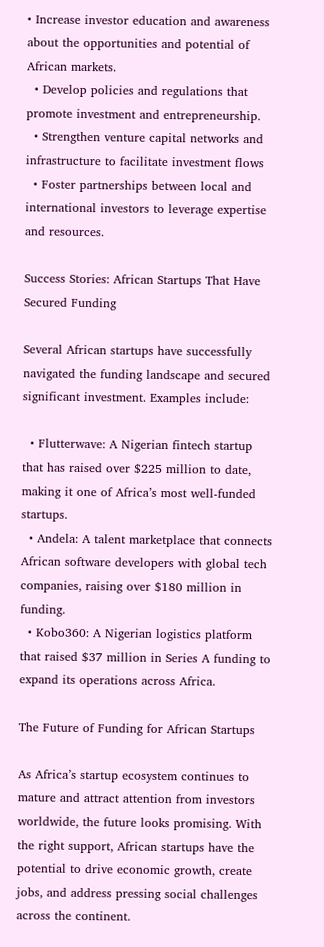• Increase investor education and awareness about the opportunities and potential of African markets.
  • Develop policies and regulations that promote investment and entrepreneurship.
  • Strengthen venture capital networks and infrastructure to facilitate investment flows
  • Foster partnerships between local and international investors to leverage expertise and resources.

Success Stories: African Startups That Have Secured Funding

Several African startups have successfully navigated the funding landscape and secured significant investment. Examples include:

  • Flutterwave: A Nigerian fintech startup that has raised over $225 million to date, making it one of Africa’s most well-funded startups.
  • Andela: A talent marketplace that connects African software developers with global tech companies, raising over $180 million in funding.
  • Kobo360: A Nigerian logistics platform that raised $37 million in Series A funding to expand its operations across Africa.

The Future of Funding for African Startups

As Africa’s startup ecosystem continues to mature and attract attention from investors worldwide, the future looks promising. With the right support, African startups have the potential to drive economic growth, create jobs, and address pressing social challenges across the continent.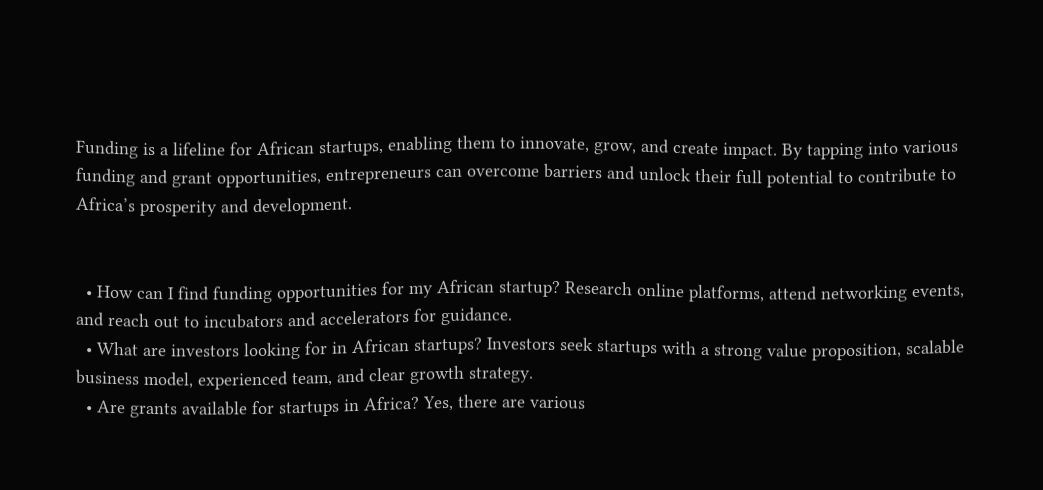Funding is a lifeline for African startups, enabling them to innovate, grow, and create impact. By tapping into various funding and grant opportunities, entrepreneurs can overcome barriers and unlock their full potential to contribute to Africa’s prosperity and development.


  • How can I find funding opportunities for my African startup? Research online platforms, attend networking events, and reach out to incubators and accelerators for guidance.
  • What are investors looking for in African startups? Investors seek startups with a strong value proposition, scalable business model, experienced team, and clear growth strategy.
  • Are grants available for startups in Africa? Yes, there are various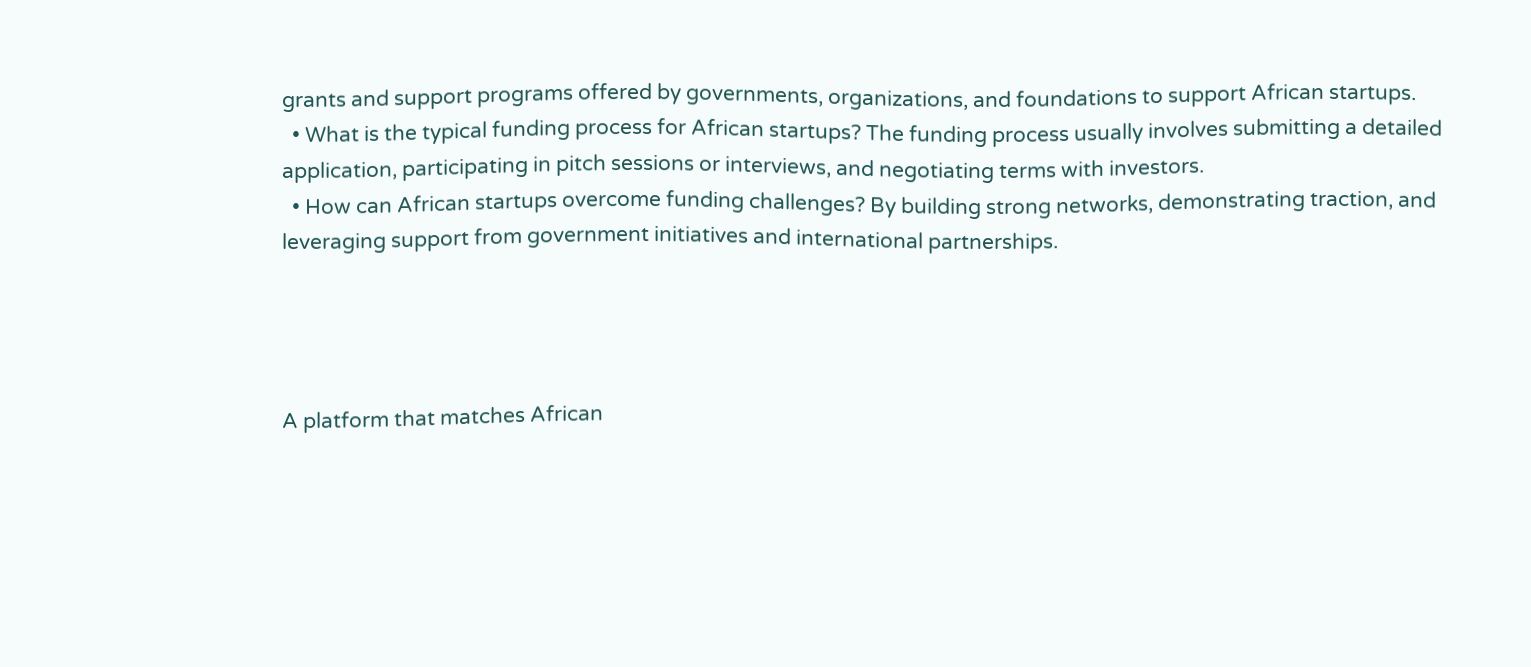grants and support programs offered by governments, organizations, and foundations to support African startups.
  • What is the typical funding process for African startups? The funding process usually involves submitting a detailed application, participating in pitch sessions or interviews, and negotiating terms with investors.
  • How can African startups overcome funding challenges? By building strong networks, demonstrating traction, and leveraging support from government initiatives and international partnerships.




A platform that matches African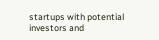startups with potential investors and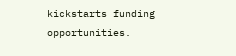kickstarts funding opportunities.